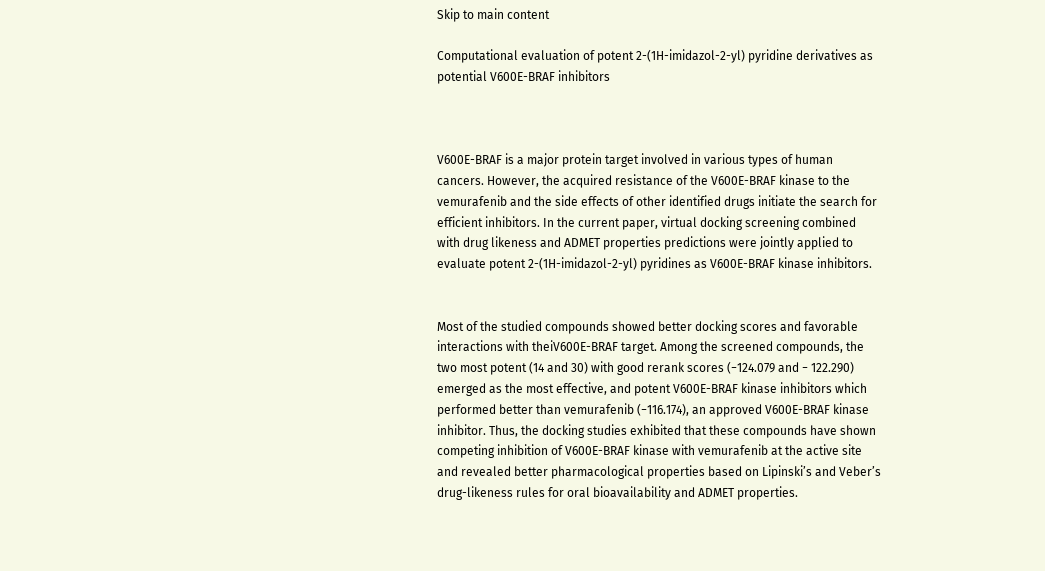Skip to main content

Computational evaluation of potent 2-(1H-imidazol-2-yl) pyridine derivatives as potential V600E-BRAF inhibitors



V600E-BRAF is a major protein target involved in various types of human cancers. However, the acquired resistance of the V600E-BRAF kinase to the vemurafenib and the side effects of other identified drugs initiate the search for efficient inhibitors. In the current paper, virtual docking screening combined with drug likeness and ADMET properties predictions were jointly applied to evaluate potent 2-(1H-imidazol-2-yl) pyridines as V600E-BRAF kinase inhibitors.


Most of the studied compounds showed better docking scores and favorable interactions with theiV600E-BRAF target. Among the screened compounds, the two most potent (14 and 30) with good rerank scores (−124.079 and − 122.290) emerged as the most effective, and potent V600E-BRAF kinase inhibitors which performed better than vemurafenib (−116.174), an approved V600E-BRAF kinase inhibitor. Thus, the docking studies exhibited that these compounds have shown competing inhibition of V600E-BRAF kinase with vemurafenib at the active site and revealed better pharmacological properties based on Lipinski’s and Veber’s drug-likeness rules for oral bioavailability and ADMET properties.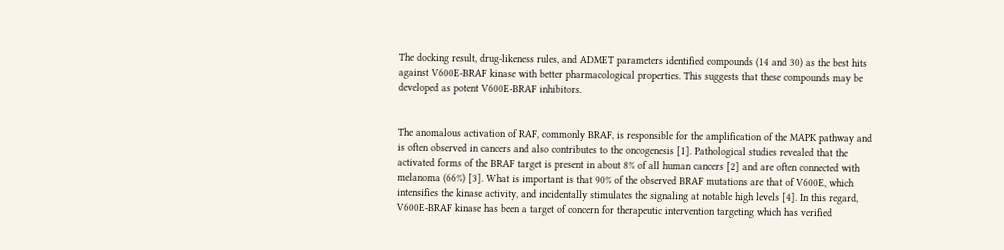The docking result, drug-likeness rules, and ADMET parameters identified compounds (14 and 30) as the best hits against V600E-BRAF kinase with better pharmacological properties. This suggests that these compounds may be developed as potent V600E-BRAF inhibitors.


The anomalous activation of RAF, commonly BRAF, is responsible for the amplification of the MAPK pathway and is often observed in cancers and also contributes to the oncogenesis [1]. Pathological studies revealed that the activated forms of the BRAF target is present in about 8% of all human cancers [2] and are often connected with melanoma (66%) [3]. What is important is that 90% of the observed BRAF mutations are that of V600E, which intensifies the kinase activity, and incidentally stimulates the signaling at notable high levels [4]. In this regard, V600E-BRAF kinase has been a target of concern for therapeutic intervention targeting which has verified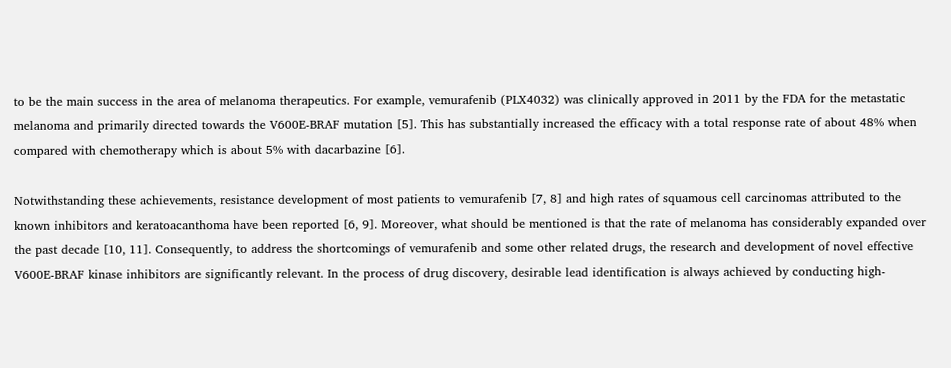to be the main success in the area of melanoma therapeutics. For example, vemurafenib (PLX4032) was clinically approved in 2011 by the FDA for the metastatic melanoma and primarily directed towards the V600E-BRAF mutation [5]. This has substantially increased the efficacy with a total response rate of about 48% when compared with chemotherapy which is about 5% with dacarbazine [6].

Notwithstanding these achievements, resistance development of most patients to vemurafenib [7, 8] and high rates of squamous cell carcinomas attributed to the known inhibitors and keratoacanthoma have been reported [6, 9]. Moreover, what should be mentioned is that the rate of melanoma has considerably expanded over the past decade [10, 11]. Consequently, to address the shortcomings of vemurafenib and some other related drugs, the research and development of novel effective V600E-BRAF kinase inhibitors are significantly relevant. In the process of drug discovery, desirable lead identification is always achieved by conducting high-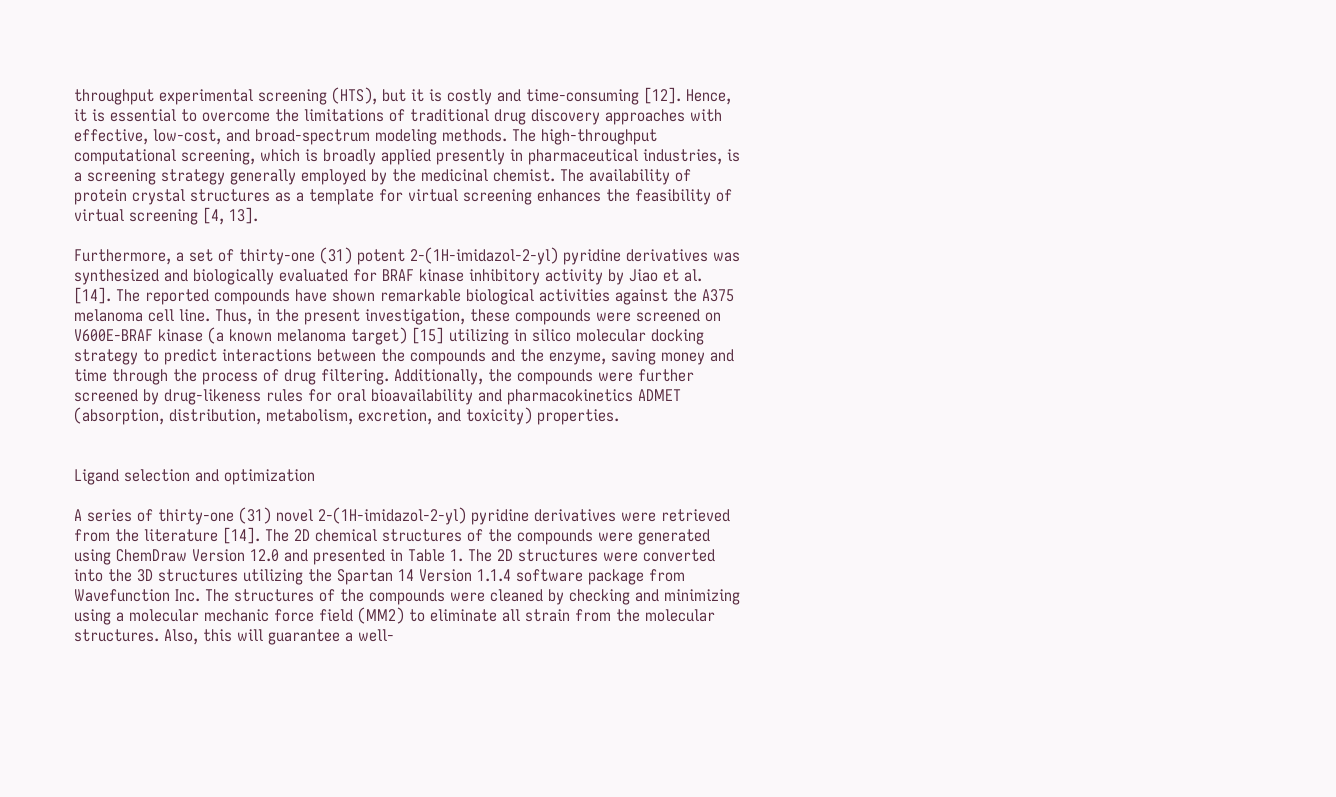throughput experimental screening (HTS), but it is costly and time-consuming [12]. Hence, it is essential to overcome the limitations of traditional drug discovery approaches with effective, low-cost, and broad-spectrum modeling methods. The high-throughput computational screening, which is broadly applied presently in pharmaceutical industries, is a screening strategy generally employed by the medicinal chemist. The availability of protein crystal structures as a template for virtual screening enhances the feasibility of virtual screening [4, 13].

Furthermore, a set of thirty-one (31) potent 2-(1H-imidazol-2-yl) pyridine derivatives was synthesized and biologically evaluated for BRAF kinase inhibitory activity by Jiao et al. [14]. The reported compounds have shown remarkable biological activities against the A375 melanoma cell line. Thus, in the present investigation, these compounds were screened on V600E-BRAF kinase (a known melanoma target) [15] utilizing in silico molecular docking strategy to predict interactions between the compounds and the enzyme, saving money and time through the process of drug filtering. Additionally, the compounds were further screened by drug-likeness rules for oral bioavailability and pharmacokinetics ADMET (absorption, distribution, metabolism, excretion, and toxicity) properties.


Ligand selection and optimization

A series of thirty-one (31) novel 2-(1H-imidazol-2-yl) pyridine derivatives were retrieved from the literature [14]. The 2D chemical structures of the compounds were generated using ChemDraw Version 12.0 and presented in Table 1. The 2D structures were converted into the 3D structures utilizing the Spartan 14 Version 1.1.4 software package from Wavefunction Inc. The structures of the compounds were cleaned by checking and minimizing using a molecular mechanic force field (MM2) to eliminate all strain from the molecular structures. Also, this will guarantee a well-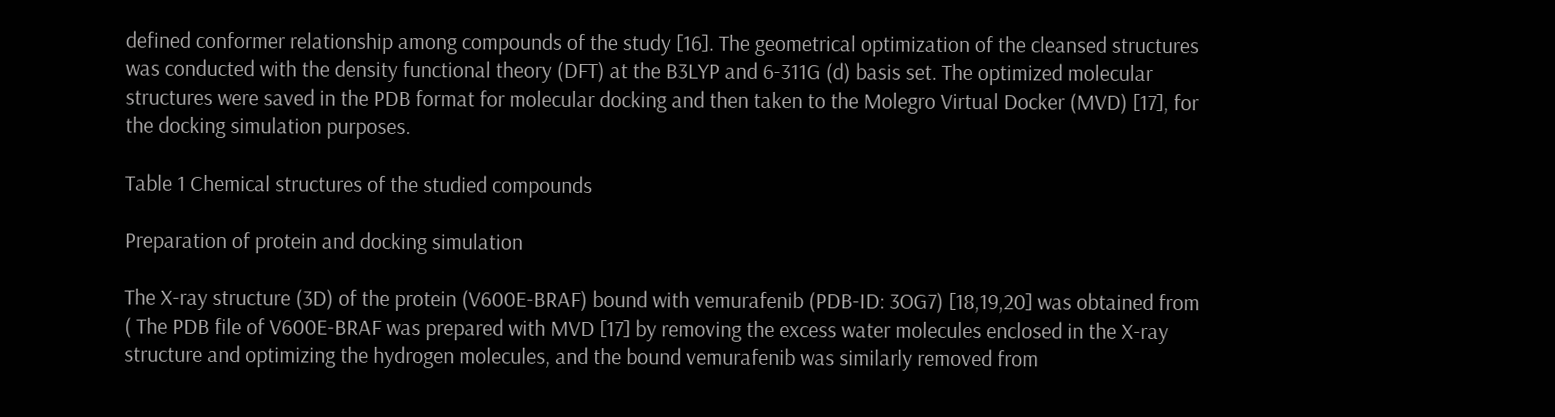defined conformer relationship among compounds of the study [16]. The geometrical optimization of the cleansed structures was conducted with the density functional theory (DFT) at the B3LYP and 6-311G (d) basis set. The optimized molecular structures were saved in the PDB format for molecular docking and then taken to the Molegro Virtual Docker (MVD) [17], for the docking simulation purposes.

Table 1 Chemical structures of the studied compounds

Preparation of protein and docking simulation

The X-ray structure (3D) of the protein (V600E-BRAF) bound with vemurafenib (PDB-ID: 3OG7) [18,19,20] was obtained from ( The PDB file of V600E-BRAF was prepared with MVD [17] by removing the excess water molecules enclosed in the X-ray structure and optimizing the hydrogen molecules, and the bound vemurafenib was similarly removed from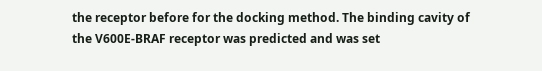the receptor before for the docking method. The binding cavity of the V600E-BRAF receptor was predicted and was set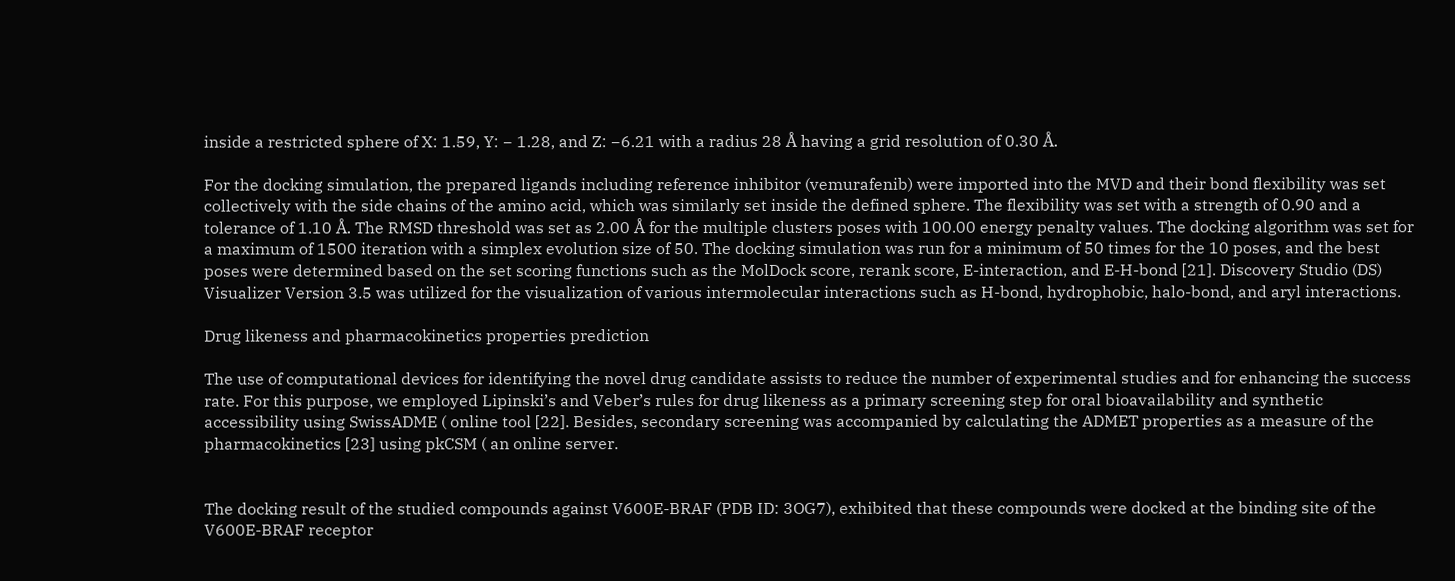inside a restricted sphere of X: 1.59, Y: − 1.28, and Z: −6.21 with a radius 28 Å having a grid resolution of 0.30 Å.

For the docking simulation, the prepared ligands including reference inhibitor (vemurafenib) were imported into the MVD and their bond flexibility was set collectively with the side chains of the amino acid, which was similarly set inside the defined sphere. The flexibility was set with a strength of 0.90 and a tolerance of 1.10 Å. The RMSD threshold was set as 2.00 Å for the multiple clusters poses with 100.00 energy penalty values. The docking algorithm was set for a maximum of 1500 iteration with a simplex evolution size of 50. The docking simulation was run for a minimum of 50 times for the 10 poses, and the best poses were determined based on the set scoring functions such as the MolDock score, rerank score, E-interaction, and E-H-bond [21]. Discovery Studio (DS) Visualizer Version 3.5 was utilized for the visualization of various intermolecular interactions such as H-bond, hydrophobic, halo-bond, and aryl interactions.

Drug likeness and pharmacokinetics properties prediction

The use of computational devices for identifying the novel drug candidate assists to reduce the number of experimental studies and for enhancing the success rate. For this purpose, we employed Lipinski’s and Veber’s rules for drug likeness as a primary screening step for oral bioavailability and synthetic accessibility using SwissADME ( online tool [22]. Besides, secondary screening was accompanied by calculating the ADMET properties as a measure of the pharmacokinetics [23] using pkCSM ( an online server.


The docking result of the studied compounds against V600E-BRAF (PDB ID: 3OG7), exhibited that these compounds were docked at the binding site of the V600E-BRAF receptor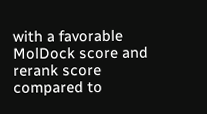with a favorable MolDock score and rerank score compared to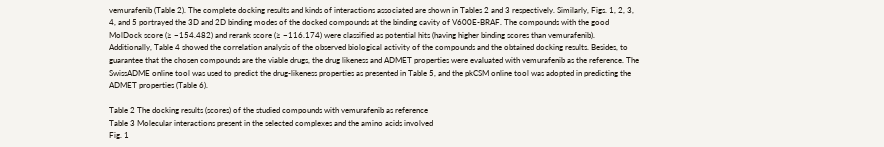vemurafenib (Table 2). The complete docking results and kinds of interactions associated are shown in Tables 2 and 3 respectively. Similarly, Figs. 1, 2, 3, 4, and 5 portrayed the 3D and 2D binding modes of the docked compounds at the binding cavity of V600E-BRAF. The compounds with the good MolDock score (≥ −154.482) and rerank score (≥ −116.174) were classified as potential hits (having higher binding scores than vemurafenib). Additionally, Table 4 showed the correlation analysis of the observed biological activity of the compounds and the obtained docking results. Besides, to guarantee that the chosen compounds are the viable drugs, the drug likeness and ADMET properties were evaluated with vemurafenib as the reference. The SwissADME online tool was used to predict the drug-likeness properties as presented in Table 5, and the pkCSM online tool was adopted in predicting the ADMET properties (Table 6).

Table 2 The docking results (scores) of the studied compounds with vemurafenib as reference
Table 3 Molecular interactions present in the selected complexes and the amino acids involved
Fig. 1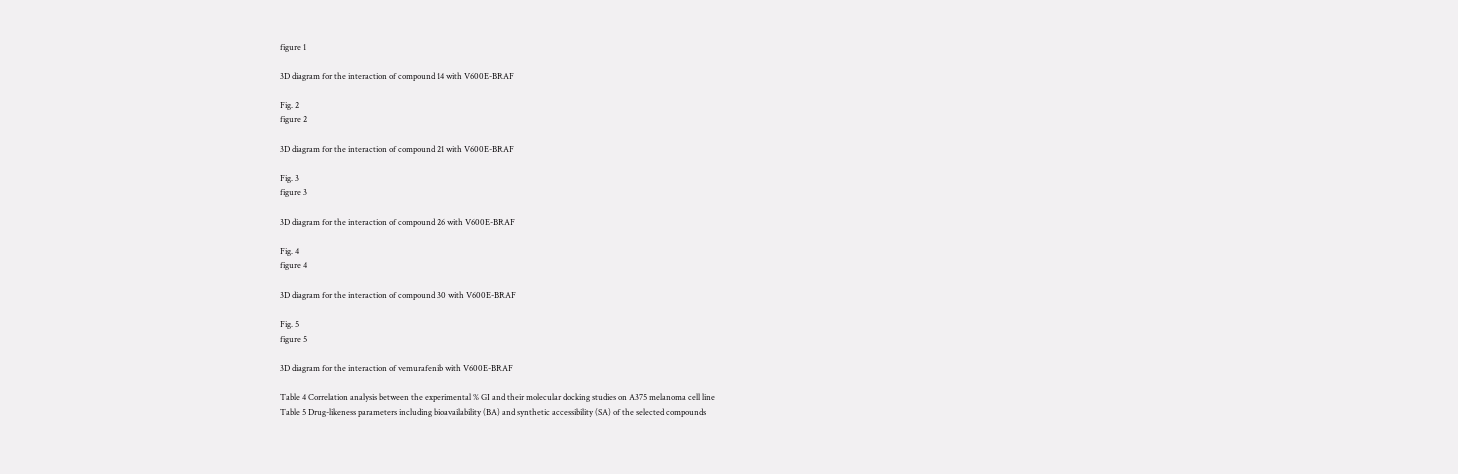figure 1

3D diagram for the interaction of compound 14 with V600E-BRAF

Fig. 2
figure 2

3D diagram for the interaction of compound 21 with V600E-BRAF

Fig. 3
figure 3

3D diagram for the interaction of compound 26 with V600E-BRAF

Fig. 4
figure 4

3D diagram for the interaction of compound 30 with V600E-BRAF

Fig. 5
figure 5

3D diagram for the interaction of vemurafenib with V600E-BRAF

Table 4 Correlation analysis between the experimental % GI and their molecular docking studies on A375 melanoma cell line
Table 5 Drug-likeness parameters including bioavailability (BA) and synthetic accessibility (SA) of the selected compounds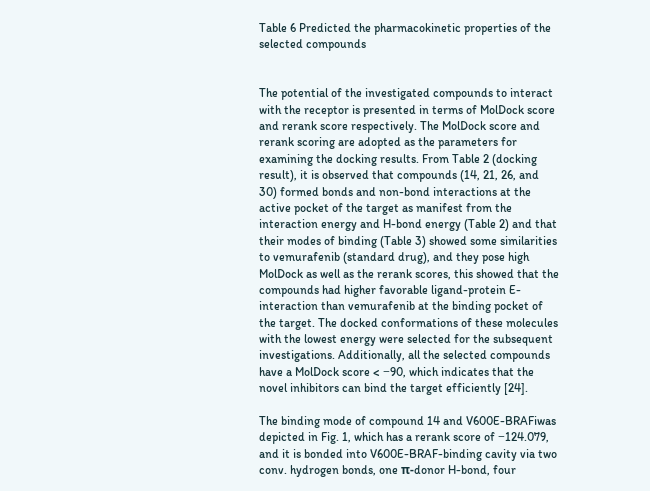Table 6 Predicted the pharmacokinetic properties of the selected compounds


The potential of the investigated compounds to interact with the receptor is presented in terms of MolDock score and rerank score respectively. The MolDock score and rerank scoring are adopted as the parameters for examining the docking results. From Table 2 (docking result), it is observed that compounds (14, 21, 26, and 30) formed bonds and non-bond interactions at the active pocket of the target as manifest from the interaction energy and H-bond energy (Table 2) and that their modes of binding (Table 3) showed some similarities to vemurafenib (standard drug), and they pose high MolDock as well as the rerank scores, this showed that the compounds had higher favorable ligand-protein E-interaction than vemurafenib at the binding pocket of the target. The docked conformations of these molecules with the lowest energy were selected for the subsequent investigations. Additionally, all the selected compounds have a MolDock score < −90, which indicates that the novel inhibitors can bind the target efficiently [24].

The binding mode of compound 14 and V600E-BRAFiwas depicted in Fig. 1, which has a rerank score of −124.079, and it is bonded into V600E-BRAF-binding cavity via two conv. hydrogen bonds, one π-donor H-bond, four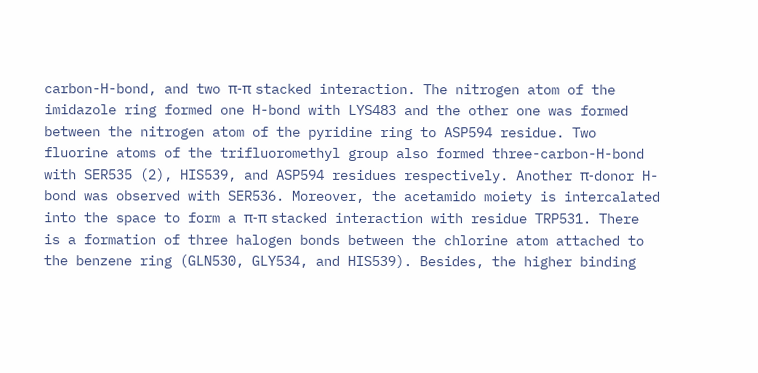carbon-H-bond, and two π-π stacked interaction. The nitrogen atom of the imidazole ring formed one H-bond with LYS483 and the other one was formed between the nitrogen atom of the pyridine ring to ASP594 residue. Two fluorine atoms of the trifluoromethyl group also formed three-carbon-H-bond with SER535 (2), HIS539, and ASP594 residues respectively. Another π-donor H-bond was observed with SER536. Moreover, the acetamido moiety is intercalated into the space to form a π-π stacked interaction with residue TRP531. There is a formation of three halogen bonds between the chlorine atom attached to the benzene ring (GLN530, GLY534, and HIS539). Besides, the higher binding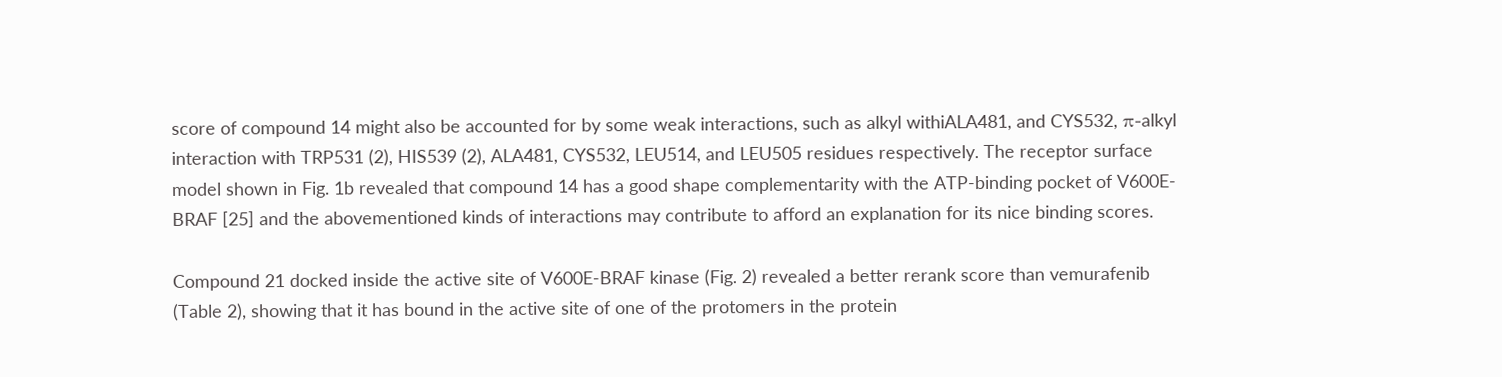score of compound 14 might also be accounted for by some weak interactions, such as alkyl withiALA481, and CYS532, π-alkyl interaction with TRP531 (2), HIS539 (2), ALA481, CYS532, LEU514, and LEU505 residues respectively. The receptor surface model shown in Fig. 1b revealed that compound 14 has a good shape complementarity with the ATP-binding pocket of V600E-BRAF [25] and the abovementioned kinds of interactions may contribute to afford an explanation for its nice binding scores.

Compound 21 docked inside the active site of V600E-BRAF kinase (Fig. 2) revealed a better rerank score than vemurafenib (Table 2), showing that it has bound in the active site of one of the protomers in the protein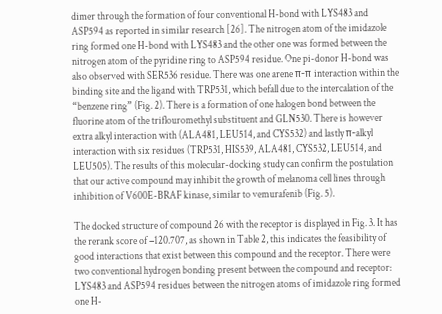dimer through the formation of four conventional H-bond with LYS483 and ASP594 as reported in similar research [26]. The nitrogen atom of the imidazole ring formed one H-bond with LYS483 and the other one was formed between the nitrogen atom of the pyridine ring to ASP594 residue. One pi-donor H-bond was also observed with SER536 residue. There was one arene π-π interaction within the binding site and the ligand with TRP531, which befall due to the intercalation of the “benzene ring” (Fig. 2). There is a formation of one halogen bond between the fluorine atom of the triflouromethyl substituent and GLN530. There is however extra alkyl interaction with (ALA481, LEU514, and CYS532) and lastly π-alkyl interaction with six residues (TRP531, HIS539, ALA481, CYS532, LEU514, and LEU505). The results of this molecular-docking study can confirm the postulation that our active compound may inhibit the growth of melanoma cell lines through inhibition of V600E-BRAF kinase, similar to vemurafenib (Fig. 5).

The docked structure of compound 26 with the receptor is displayed in Fig. 3. It has the rerank score of −120.707, as shown in Table 2, this indicates the feasibility of good interactions that exist between this compound and the receptor. There were two conventional hydrogen bonding present between the compound and receptor: LYS483 and ASP594 residues between the nitrogen atoms of imidazole ring formed one H-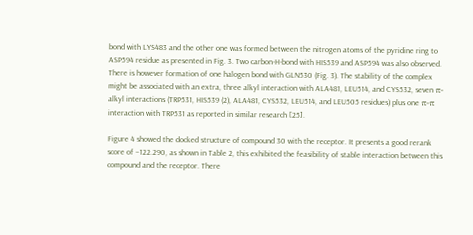bond with LYS483 and the other one was formed between the nitrogen atoms of the pyridine ring to ASP594 residue as presented in Fig. 3. Two carbon-H-bond with HIS539 and ASP594 was also observed. There is however formation of one halogen bond with GLN530 (Fig. 3). The stability of the complex might be associated with an extra, three alkyl interaction with ALA481, LEU514, and CYS532, seven π-alkyl interactions (TRP531, HIS539 (2), ALA481, CYS532, LEU514, and LEU505 residues) plus one π-π interaction with TRP531 as reported in similar research [25].

Figure 4 showed the docked structure of compound 30 with the receptor. It presents a good rerank score of −122.290, as shown in Table 2, this exhibited the feasibility of stable interaction between this compound and the receptor. There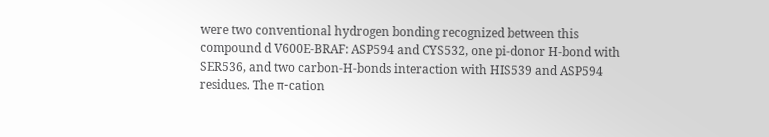were two conventional hydrogen bonding recognized between this compound d V600E-BRAF: ASP594 and CYS532, one pi-donor H-bond with SER536, and two carbon-H-bonds interaction with HIS539 and ASP594 residues. The π-cation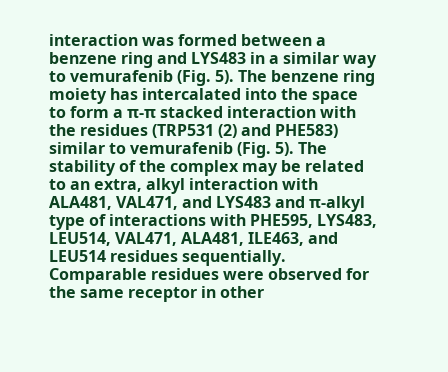interaction was formed between a benzene ring and LYS483 in a similar way to vemurafenib (Fig. 5). The benzene ring moiety has intercalated into the space to form a π-π stacked interaction with the residues (TRP531 (2) and PHE583) similar to vemurafenib (Fig. 5). The stability of the complex may be related to an extra, alkyl interaction with ALA481, VAL471, and LYS483 and π-alkyl type of interactions with PHE595, LYS483, LEU514, VAL471, ALA481, ILE463, and LEU514 residues sequentially. Comparable residues were observed for the same receptor in other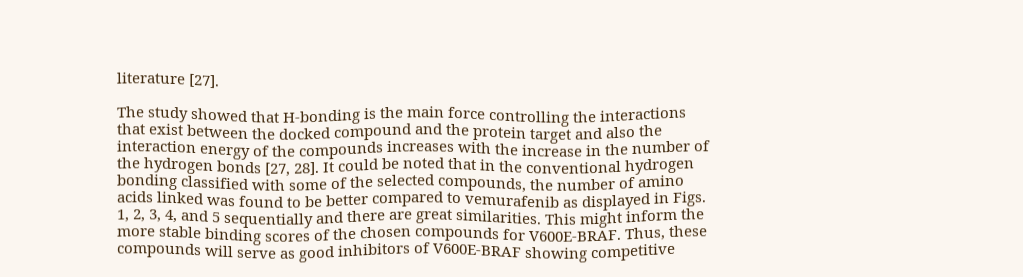literature [27].

The study showed that H-bonding is the main force controlling the interactions that exist between the docked compound and the protein target and also the interaction energy of the compounds increases with the increase in the number of the hydrogen bonds [27, 28]. It could be noted that in the conventional hydrogen bonding classified with some of the selected compounds, the number of amino acids linked was found to be better compared to vemurafenib as displayed in Figs. 1, 2, 3, 4, and 5 sequentially and there are great similarities. This might inform the more stable binding scores of the chosen compounds for V600E-BRAF. Thus, these compounds will serve as good inhibitors of V600E-BRAF showing competitive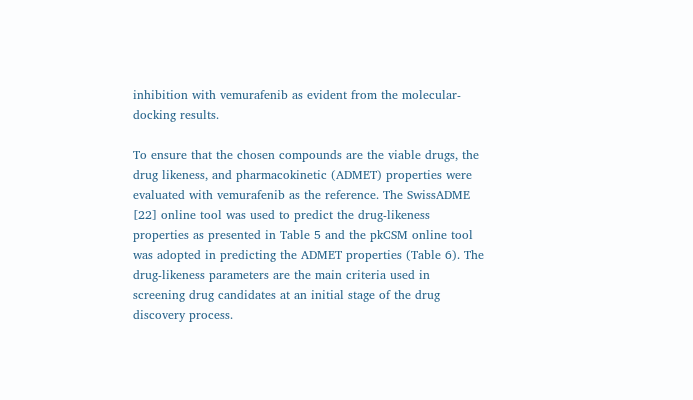inhibition with vemurafenib as evident from the molecular-docking results.

To ensure that the chosen compounds are the viable drugs, the drug likeness, and pharmacokinetic (ADMET) properties were evaluated with vemurafenib as the reference. The SwissADME [22] online tool was used to predict the drug-likeness properties as presented in Table 5 and the pkCSM online tool was adopted in predicting the ADMET properties (Table 6). The drug-likeness parameters are the main criteria used in screening drug candidates at an initial stage of the drug discovery process.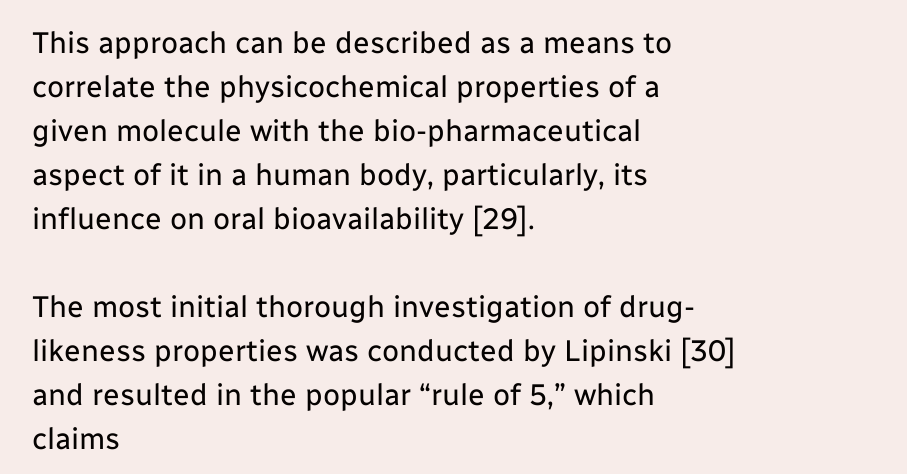This approach can be described as a means to correlate the physicochemical properties of a given molecule with the bio-pharmaceutical aspect of it in a human body, particularly, its influence on oral bioavailability [29].

The most initial thorough investigation of drug-likeness properties was conducted by Lipinski [30] and resulted in the popular “rule of 5,” which claims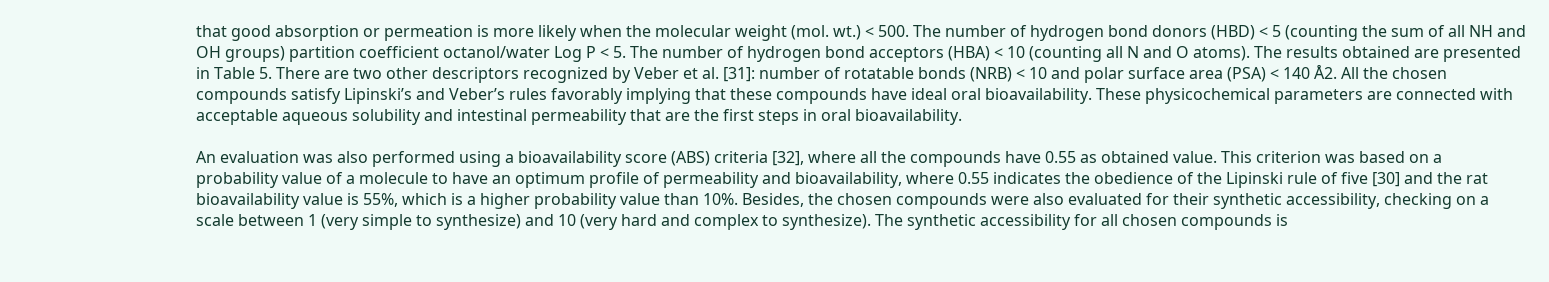that good absorption or permeation is more likely when the molecular weight (mol. wt.) < 500. The number of hydrogen bond donors (HBD) < 5 (counting the sum of all NH and OH groups) partition coefficient octanol/water Log P < 5. The number of hydrogen bond acceptors (HBA) < 10 (counting all N and O atoms). The results obtained are presented in Table 5. There are two other descriptors recognized by Veber et al. [31]: number of rotatable bonds (NRB) < 10 and polar surface area (PSA) < 140 Å2. All the chosen compounds satisfy Lipinski’s and Veber’s rules favorably implying that these compounds have ideal oral bioavailability. These physicochemical parameters are connected with acceptable aqueous solubility and intestinal permeability that are the first steps in oral bioavailability.

An evaluation was also performed using a bioavailability score (ABS) criteria [32], where all the compounds have 0.55 as obtained value. This criterion was based on a probability value of a molecule to have an optimum profile of permeability and bioavailability, where 0.55 indicates the obedience of the Lipinski rule of five [30] and the rat bioavailability value is 55%, which is a higher probability value than 10%. Besides, the chosen compounds were also evaluated for their synthetic accessibility, checking on a scale between 1 (very simple to synthesize) and 10 (very hard and complex to synthesize). The synthetic accessibility for all chosen compounds is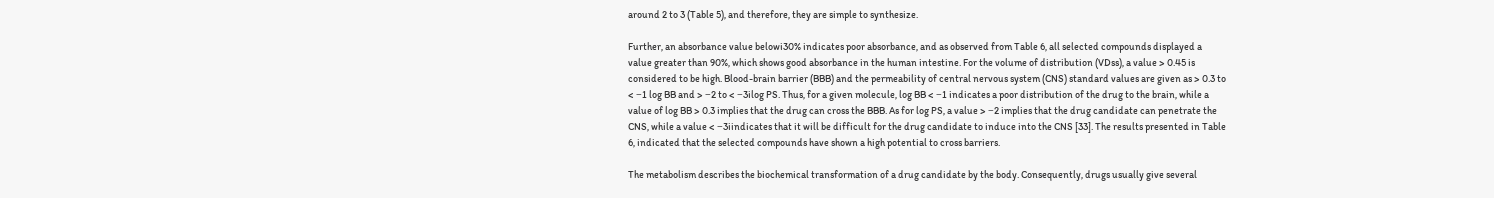around 2 to 3 (Table 5), and therefore, they are simple to synthesize.

Further, an absorbance value belowi30% indicates poor absorbance, and as observed from Table 6, all selected compounds displayed a value greater than 90%, which shows good absorbance in the human intestine. For the volume of distribution (VDss), a value > 0.45 is considered to be high. Blood-brain barrier (BBB) and the permeability of central nervous system (CNS) standard values are given as > 0.3 to < −1 log BB and > −2 to < −3ilog PS. Thus, for a given molecule, log BB < −1 indicates a poor distribution of the drug to the brain, while a value of log BB > 0.3 implies that the drug can cross the BBB. As for log PS, a value > −2 implies that the drug candidate can penetrate the CNS, while a value < −3iindicates that it will be difficult for the drug candidate to induce into the CNS [33]. The results presented in Table 6, indicated that the selected compounds have shown a high potential to cross barriers.

The metabolism describes the biochemical transformation of a drug candidate by the body. Consequently, drugs usually give several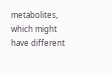metabolites, which might have different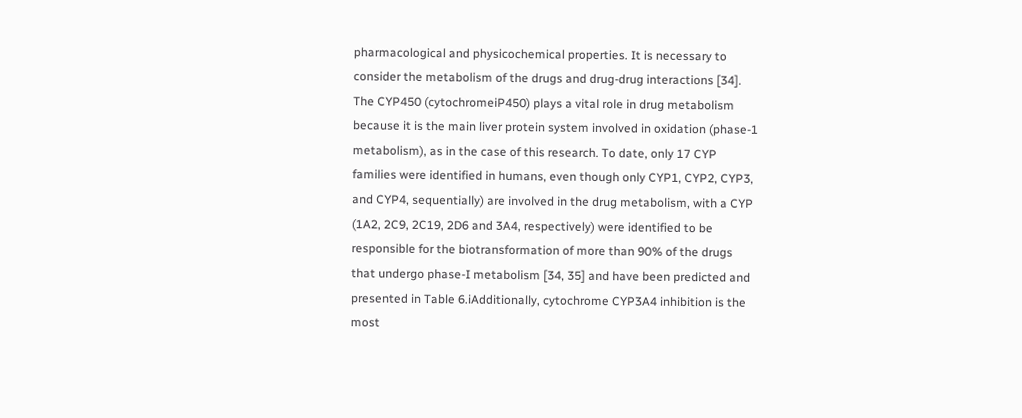pharmacological and physicochemical properties. It is necessary to consider the metabolism of the drugs and drug-drug interactions [34]. The CYP450 (cytochromeiP450) plays a vital role in drug metabolism because it is the main liver protein system involved in oxidation (phase-1 metabolism), as in the case of this research. To date, only 17 CYP families were identified in humans, even though only CYP1, CYP2, CYP3, and CYP4, sequentially) are involved in the drug metabolism, with a CYP (1A2, 2C9, 2C19, 2D6 and 3A4, respectively) were identified to be responsible for the biotransformation of more than 90% of the drugs that undergo phase-I metabolism [34, 35] and have been predicted and presented in Table 6.iAdditionally, cytochrome CYP3A4 inhibition is the most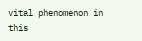vital phenomenon in this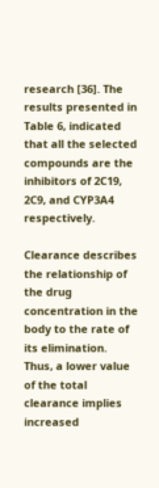research [36]. The results presented in Table 6, indicated that all the selected compounds are the inhibitors of 2C19, 2C9, and CYP3A4 respectively.

Clearance describes the relationship of the drug concentration in the body to the rate of its elimination. Thus, a lower value of the total clearance implies increased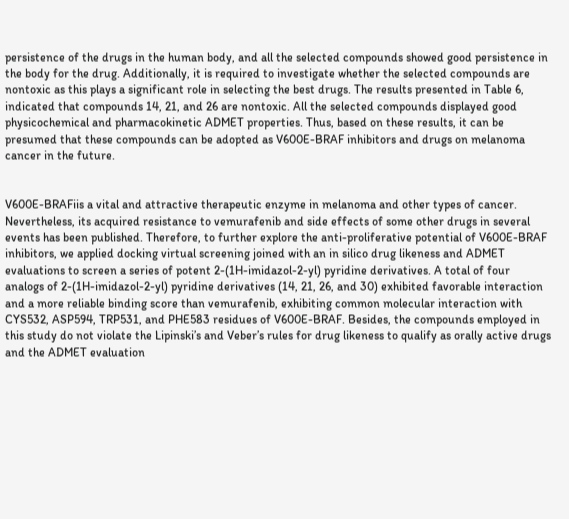persistence of the drugs in the human body, and all the selected compounds showed good persistence in the body for the drug. Additionally, it is required to investigate whether the selected compounds are nontoxic as this plays a significant role in selecting the best drugs. The results presented in Table 6, indicated that compounds 14, 21, and 26 are nontoxic. All the selected compounds displayed good physicochemical and pharmacokinetic ADMET properties. Thus, based on these results, it can be presumed that these compounds can be adopted as V600E-BRAF inhibitors and drugs on melanoma cancer in the future.


V600E-BRAFiis a vital and attractive therapeutic enzyme in melanoma and other types of cancer. Nevertheless, its acquired resistance to vemurafenib and side effects of some other drugs in several events has been published. Therefore, to further explore the anti-proliferative potential of V600E-BRAF inhibitors, we applied docking virtual screening joined with an in silico drug likeness and ADMET evaluations to screen a series of potent 2-(1H-imidazol-2-yl) pyridine derivatives. A total of four analogs of 2-(1H-imidazol-2-yl) pyridine derivatives (14, 21, 26, and 30) exhibited favorable interaction and a more reliable binding score than vemurafenib, exhibiting common molecular interaction with CYS532, ASP594, TRP531, and PHE583 residues of V600E-BRAF. Besides, the compounds employed in this study do not violate the Lipinski’s and Veber’s rules for drug likeness to qualify as orally active drugs and the ADMET evaluation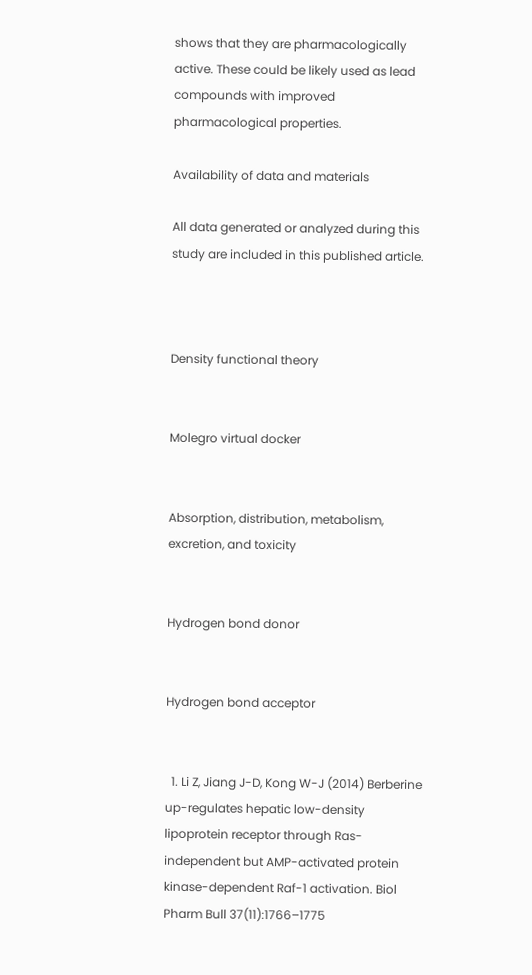shows that they are pharmacologically active. These could be likely used as lead compounds with improved pharmacological properties.

Availability of data and materials

All data generated or analyzed during this study are included in this published article.



Density functional theory


Molegro virtual docker


Absorption, distribution, metabolism, excretion, and toxicity


Hydrogen bond donor


Hydrogen bond acceptor


  1. Li Z, Jiang J-D, Kong W-J (2014) Berberine up-regulates hepatic low-density lipoprotein receptor through Ras-independent but AMP-activated protein kinase-dependent Raf-1 activation. Biol Pharm Bull 37(11):1766–1775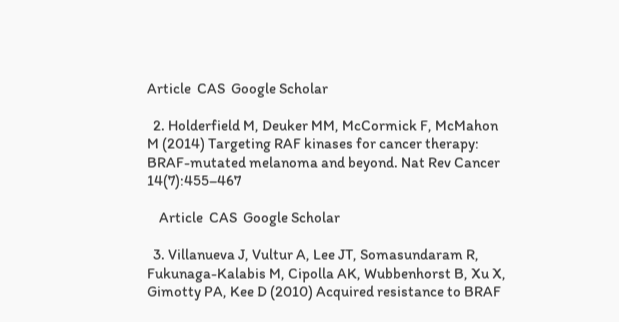Article  CAS  Google Scholar

  2. Holderfield M, Deuker MM, McCormick F, McMahon M (2014) Targeting RAF kinases for cancer therapy: BRAF-mutated melanoma and beyond. Nat Rev Cancer 14(7):455–467

    Article  CAS  Google Scholar

  3. Villanueva J, Vultur A, Lee JT, Somasundaram R, Fukunaga-Kalabis M, Cipolla AK, Wubbenhorst B, Xu X, Gimotty PA, Kee D (2010) Acquired resistance to BRAF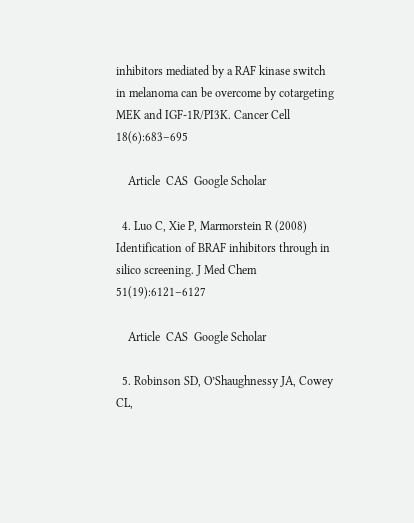inhibitors mediated by a RAF kinase switch in melanoma can be overcome by cotargeting MEK and IGF-1R/PI3K. Cancer Cell 18(6):683–695

    Article  CAS  Google Scholar

  4. Luo C, Xie P, Marmorstein R (2008) Identification of BRAF inhibitors through in silico screening. J Med Chem 51(19):6121–6127

    Article  CAS  Google Scholar

  5. Robinson SD, O’Shaughnessy JA, Cowey CL,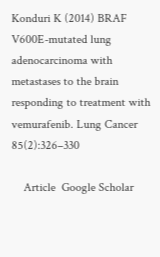Konduri K (2014) BRAF V600E-mutated lung adenocarcinoma with metastases to the brain responding to treatment with vemurafenib. Lung Cancer 85(2):326–330

    Article  Google Scholar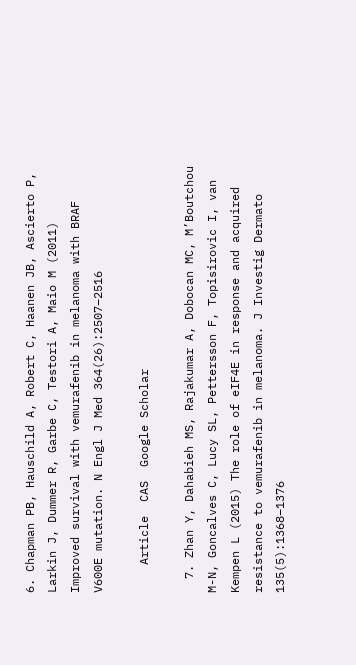6. Chapman PB, Hauschild A, Robert C, Haanen JB, Ascierto P, Larkin J, Dummer R, Garbe C, Testori A, Maio M (2011) Improved survival with vemurafenib in melanoma with BRAF V600E mutation. N Engl J Med 364(26):2507–2516

    Article  CAS  Google Scholar

  7. Zhan Y, Dahabieh MS, Rajakumar A, Dobocan MC, M’Boutchou M-N, Goncalves C, Lucy SL, Pettersson F, Topisirovic I, van Kempen L (2015) The role of eIF4E in response and acquired resistance to vemurafenib in melanoma. J Investig Dermato 135(5):1368–1376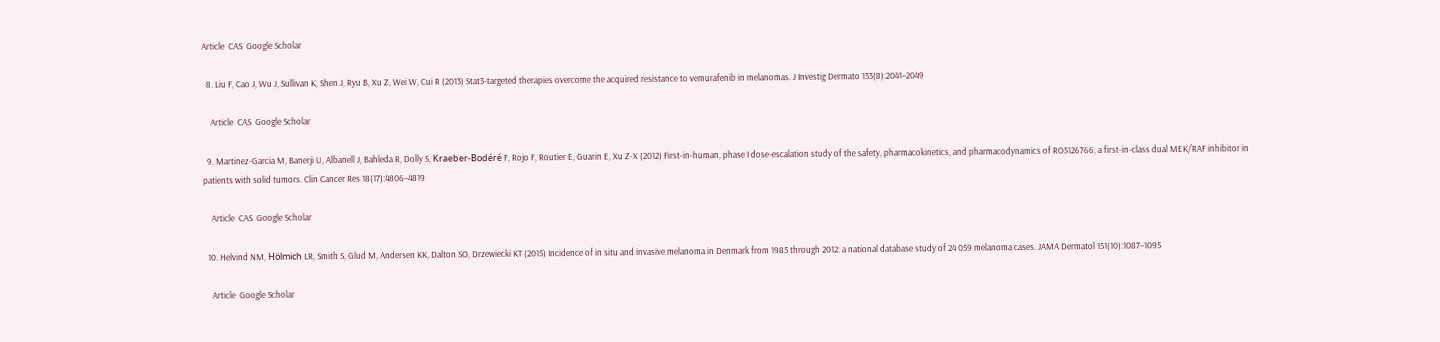Article  CAS  Google Scholar

  8. Liu F, Cao J, Wu J, Sullivan K, Shen J, Ryu B, Xu Z, Wei W, Cui R (2013) Stat3-targeted therapies overcome the acquired resistance to vemurafenib in melanomas. J Investig Dermato 133(8):2041–2049

    Article  CAS  Google Scholar

  9. Martinez-Garcia M, Banerji U, Albanell J, Bahleda R, Dolly S, Kraeber-Bodéré F, Rojo F, Routier E, Guarin E, Xu Z-X (2012) First-in-human, phase I dose-escalation study of the safety, pharmacokinetics, and pharmacodynamics of RO5126766, a first-in-class dual MEK/RAF inhibitor in patients with solid tumors. Clin Cancer Res 18(17):4806–4819

    Article  CAS  Google Scholar

  10. Helvind NM, Hölmich LR, Smith S, Glud M, Andersen KK, Dalton SO, Drzewiecki KT (2015) Incidence of in situ and invasive melanoma in Denmark from 1985 through 2012: a national database study of 24 059 melanoma cases. JAMA Dermatol 151(10):1087–1095

    Article  Google Scholar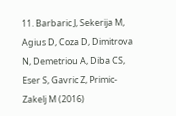11. Barbaric J, Sekerija M, Agius D, Coza D, Dimitrova N, Demetriou A, Diba CS, Eser S, Gavric Z, Primic-Zakelj M (2016)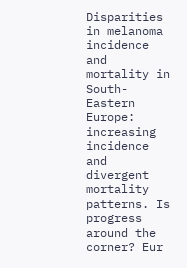Disparities in melanoma incidence and mortality in South-Eastern Europe: increasing incidence and divergent mortality patterns. Is progress around the corner? Eur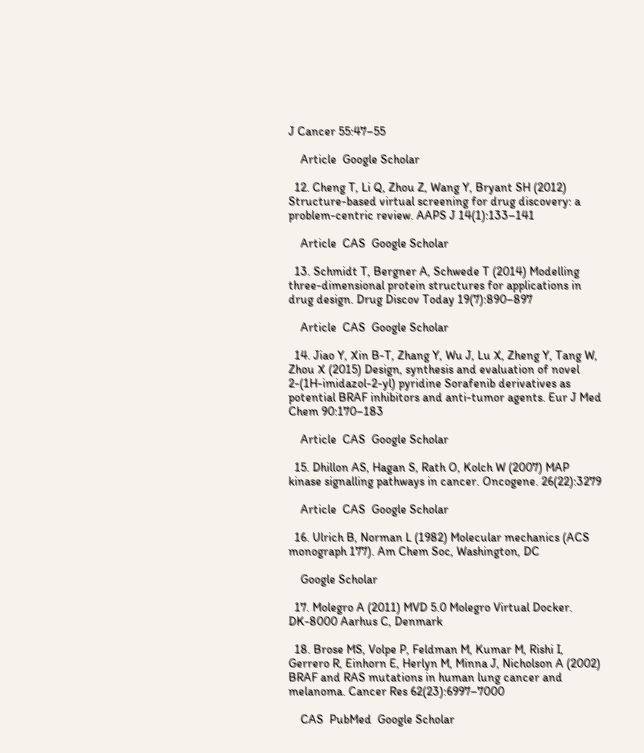J Cancer 55:47–55

    Article  Google Scholar

  12. Cheng T, Li Q, Zhou Z, Wang Y, Bryant SH (2012) Structure-based virtual screening for drug discovery: a problem-centric review. AAPS J 14(1):133–141

    Article  CAS  Google Scholar

  13. Schmidt T, Bergner A, Schwede T (2014) Modelling three-dimensional protein structures for applications in drug design. Drug Discov Today 19(7):890–897

    Article  CAS  Google Scholar

  14. Jiao Y, Xin B-T, Zhang Y, Wu J, Lu X, Zheng Y, Tang W, Zhou X (2015) Design, synthesis and evaluation of novel 2-(1H-imidazol-2-yl) pyridine Sorafenib derivatives as potential BRAF inhibitors and anti-tumor agents. Eur J Med Chem 90:170–183

    Article  CAS  Google Scholar

  15. Dhillon AS, Hagan S, Rath O, Kolch W (2007) MAP kinase signalling pathways in cancer. Oncogene. 26(22):3279

    Article  CAS  Google Scholar

  16. Ulrich B, Norman L (1982) Molecular mechanics (ACS monograph 177). Am Chem Soc, Washington, DC

    Google Scholar

  17. Molegro A (2011) MVD 5.0 Molegro Virtual Docker. DK-8000 Aarhus C, Denmark

  18. Brose MS, Volpe P, Feldman M, Kumar M, Rishi I, Gerrero R, Einhorn E, Herlyn M, Minna J, Nicholson A (2002) BRAF and RAS mutations in human lung cancer and melanoma. Cancer Res 62(23):6997–7000

    CAS  PubMed  Google Scholar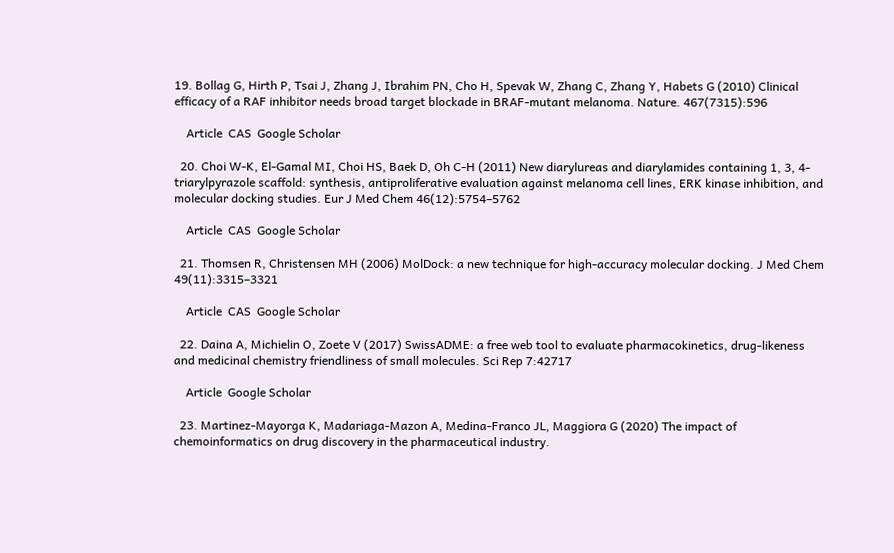19. Bollag G, Hirth P, Tsai J, Zhang J, Ibrahim PN, Cho H, Spevak W, Zhang C, Zhang Y, Habets G (2010) Clinical efficacy of a RAF inhibitor needs broad target blockade in BRAF-mutant melanoma. Nature. 467(7315):596

    Article  CAS  Google Scholar

  20. Choi W-K, El-Gamal MI, Choi HS, Baek D, Oh C-H (2011) New diarylureas and diarylamides containing 1, 3, 4-triarylpyrazole scaffold: synthesis, antiproliferative evaluation against melanoma cell lines, ERK kinase inhibition, and molecular docking studies. Eur J Med Chem 46(12):5754–5762

    Article  CAS  Google Scholar

  21. Thomsen R, Christensen MH (2006) MolDock: a new technique for high-accuracy molecular docking. J Med Chem 49(11):3315–3321

    Article  CAS  Google Scholar

  22. Daina A, Michielin O, Zoete V (2017) SwissADME: a free web tool to evaluate pharmacokinetics, drug-likeness and medicinal chemistry friendliness of small molecules. Sci Rep 7:42717

    Article  Google Scholar

  23. Martinez-Mayorga K, Madariaga-Mazon A, Medina-Franco JL, Maggiora G (2020) The impact of chemoinformatics on drug discovery in the pharmaceutical industry.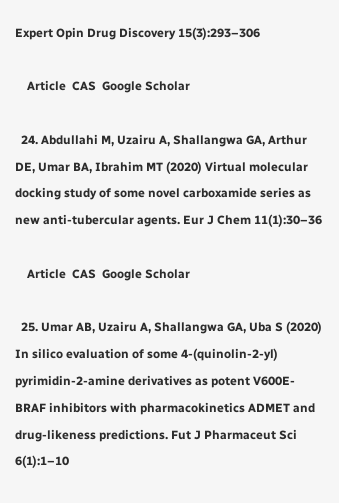Expert Opin Drug Discovery 15(3):293–306

    Article  CAS  Google Scholar

  24. Abdullahi M, Uzairu A, Shallangwa GA, Arthur DE, Umar BA, Ibrahim MT (2020) Virtual molecular docking study of some novel carboxamide series as new anti-tubercular agents. Eur J Chem 11(1):30–36

    Article  CAS  Google Scholar

  25. Umar AB, Uzairu A, Shallangwa GA, Uba S (2020) In silico evaluation of some 4-(quinolin-2-yl) pyrimidin-2-amine derivatives as potent V600E-BRAF inhibitors with pharmacokinetics ADMET and drug-likeness predictions. Fut J Pharmaceut Sci 6(1):1–10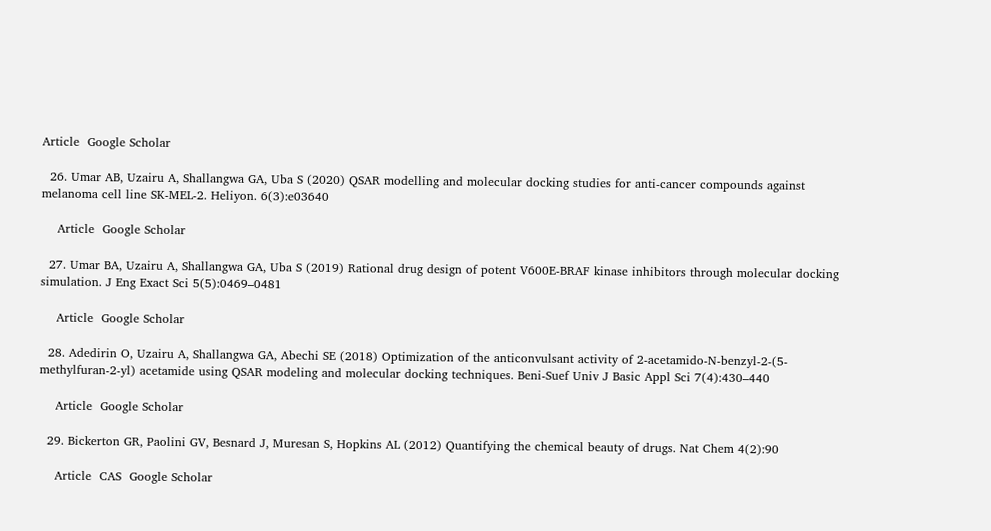Article  Google Scholar

  26. Umar AB, Uzairu A, Shallangwa GA, Uba S (2020) QSAR modelling and molecular docking studies for anti-cancer compounds against melanoma cell line SK-MEL-2. Heliyon. 6(3):e03640

    Article  Google Scholar

  27. Umar BA, Uzairu A, Shallangwa GA, Uba S (2019) Rational drug design of potent V600E-BRAF kinase inhibitors through molecular docking simulation. J Eng Exact Sci 5(5):0469–0481

    Article  Google Scholar

  28. Adedirin O, Uzairu A, Shallangwa GA, Abechi SE (2018) Optimization of the anticonvulsant activity of 2-acetamido-N-benzyl-2-(5-methylfuran-2-yl) acetamide using QSAR modeling and molecular docking techniques. Beni-Suef Univ J Basic Appl Sci 7(4):430–440

    Article  Google Scholar

  29. Bickerton GR, Paolini GV, Besnard J, Muresan S, Hopkins AL (2012) Quantifying the chemical beauty of drugs. Nat Chem 4(2):90

    Article  CAS  Google Scholar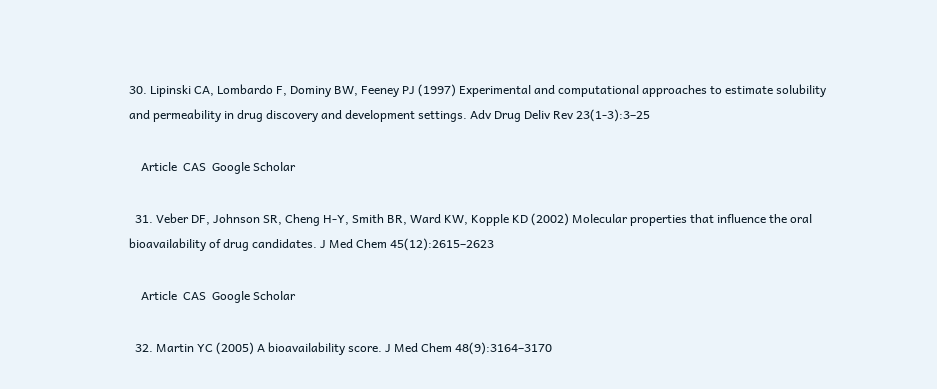30. Lipinski CA, Lombardo F, Dominy BW, Feeney PJ (1997) Experimental and computational approaches to estimate solubility and permeability in drug discovery and development settings. Adv Drug Deliv Rev 23(1-3):3–25

    Article  CAS  Google Scholar

  31. Veber DF, Johnson SR, Cheng H-Y, Smith BR, Ward KW, Kopple KD (2002) Molecular properties that influence the oral bioavailability of drug candidates. J Med Chem 45(12):2615–2623

    Article  CAS  Google Scholar

  32. Martin YC (2005) A bioavailability score. J Med Chem 48(9):3164–3170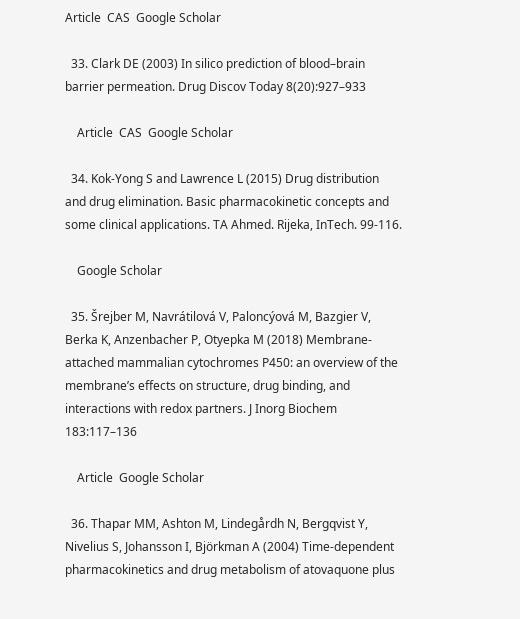Article  CAS  Google Scholar

  33. Clark DE (2003) In silico prediction of blood–brain barrier permeation. Drug Discov Today 8(20):927–933

    Article  CAS  Google Scholar

  34. Kok-Yong S and Lawrence L (2015) Drug distribution and drug elimination. Basic pharmacokinetic concepts and some clinical applications. TA Ahmed. Rijeka, InTech. 99-116.

    Google Scholar

  35. Šrejber M, Navrátilová V, Paloncýová M, Bazgier V, Berka K, Anzenbacher P, Otyepka M (2018) Membrane-attached mammalian cytochromes P450: an overview of the membrane’s effects on structure, drug binding, and interactions with redox partners. J Inorg Biochem 183:117–136

    Article  Google Scholar

  36. Thapar MM, Ashton M, Lindegårdh N, Bergqvist Y, Nivelius S, Johansson I, Björkman A (2004) Time-dependent pharmacokinetics and drug metabolism of atovaquone plus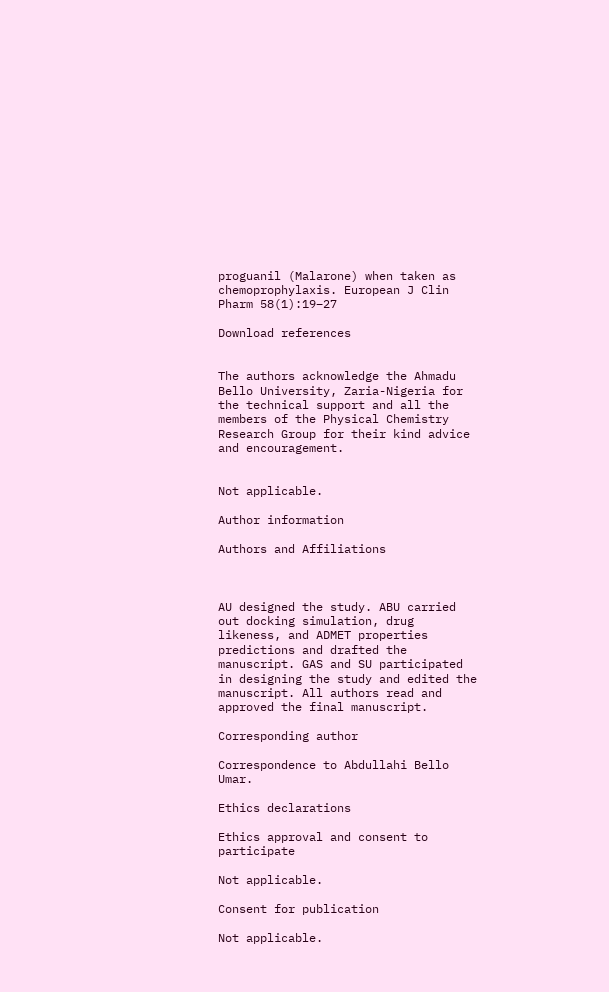proguanil (Malarone) when taken as chemoprophylaxis. European J Clin Pharm 58(1):19–27

Download references


The authors acknowledge the Ahmadu Bello University, Zaria-Nigeria for the technical support and all the members of the Physical Chemistry Research Group for their kind advice and encouragement.


Not applicable.

Author information

Authors and Affiliations



AU designed the study. ABU carried out docking simulation, drug likeness, and ADMET properties predictions and drafted the manuscript. GAS and SU participated in designing the study and edited the manuscript. All authors read and approved the final manuscript.

Corresponding author

Correspondence to Abdullahi Bello Umar.

Ethics declarations

Ethics approval and consent to participate

Not applicable.

Consent for publication

Not applicable.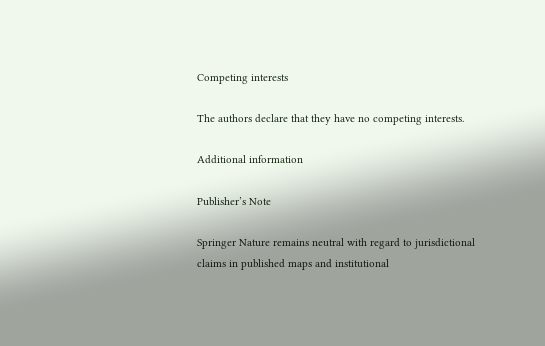Competing interests

The authors declare that they have no competing interests.

Additional information

Publisher’s Note

Springer Nature remains neutral with regard to jurisdictional claims in published maps and institutional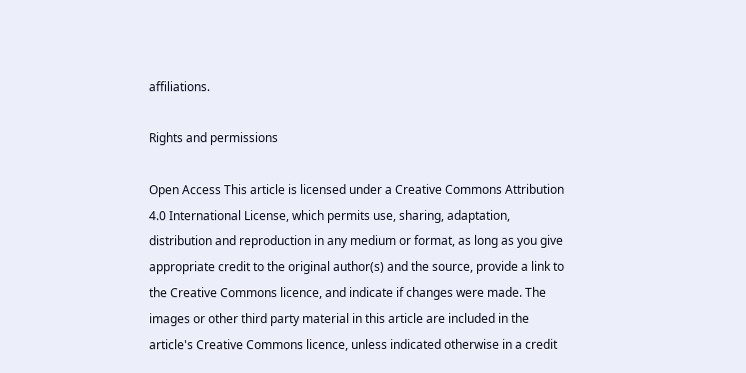affiliations.

Rights and permissions

Open Access This article is licensed under a Creative Commons Attribution 4.0 International License, which permits use, sharing, adaptation, distribution and reproduction in any medium or format, as long as you give appropriate credit to the original author(s) and the source, provide a link to the Creative Commons licence, and indicate if changes were made. The images or other third party material in this article are included in the article's Creative Commons licence, unless indicated otherwise in a credit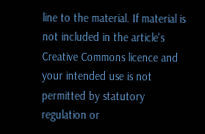line to the material. If material is not included in the article's Creative Commons licence and your intended use is not permitted by statutory regulation or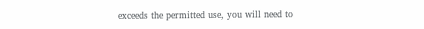exceeds the permitted use, you will need to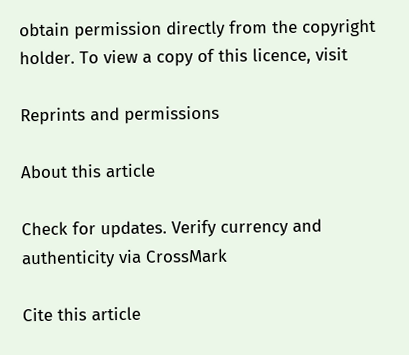obtain permission directly from the copyright holder. To view a copy of this licence, visit

Reprints and permissions

About this article

Check for updates. Verify currency and authenticity via CrossMark

Cite this article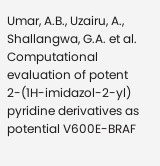Umar, A.B., Uzairu, A., Shallangwa, G.A. et al. Computational evaluation of potent 2-(1H-imidazol-2-yl) pyridine derivatives as potential V600E-BRAF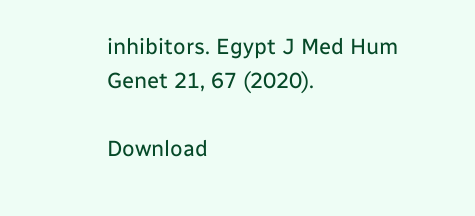inhibitors. Egypt J Med Hum Genet 21, 67 (2020).

Download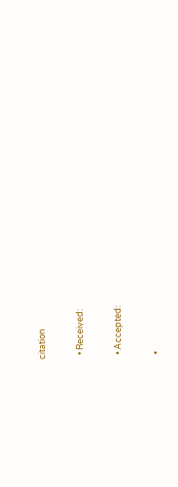citation

  • Received:

  • Accepted:

  •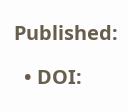Published:

  • DOI: